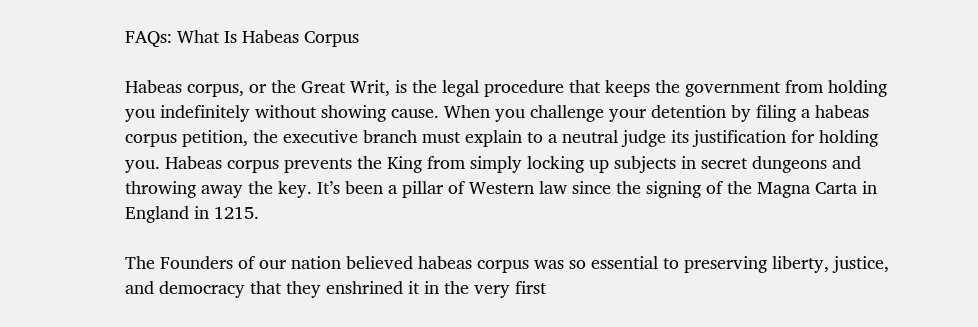FAQs: What Is Habeas Corpus

Habeas corpus, or the Great Writ, is the legal procedure that keeps the government from holding you indefinitely without showing cause. When you challenge your detention by filing a habeas corpus petition, the executive branch must explain to a neutral judge its justification for holding you. Habeas corpus prevents the King from simply locking up subjects in secret dungeons and throwing away the key. It’s been a pillar of Western law since the signing of the Magna Carta in England in 1215.

The Founders of our nation believed habeas corpus was so essential to preserving liberty, justice, and democracy that they enshrined it in the very first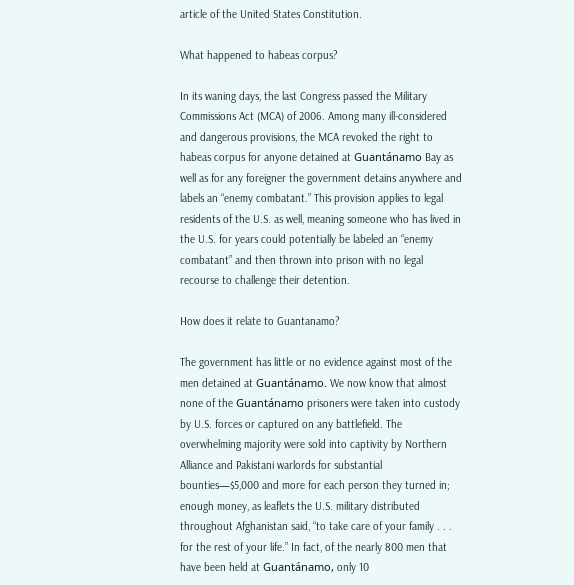article of the United States Constitution.

What happened to habeas corpus?

In its waning days, the last Congress passed the Military Commissions Act (MCA) of 2006. Among many ill-considered and dangerous provisions, the MCA revoked the right to habeas corpus for anyone detained at Guantánamo Bay as well as for any foreigner the government detains anywhere and labels an “enemy combatant.” This provision applies to legal residents of the U.S. as well, meaning someone who has lived in the U.S. for years could potentially be labeled an “enemy combatant” and then thrown into prison with no legal recourse to challenge their detention.

How does it relate to Guantanamo?

The government has little or no evidence against most of the men detained at Guantánamo. We now know that almost none of the Guantánamo prisoners were taken into custody by U.S. forces or captured on any battlefield. The overwhelming majority were sold into captivity by Northern Alliance and Pakistani warlords for substantial bounties—$5,000 and more for each person they turned in; enough money, as leaflets the U.S. military distributed throughout Afghanistan said, “to take care of your family . . . for the rest of your life.” In fact, of the nearly 800 men that have been held at Guantánamo, only 10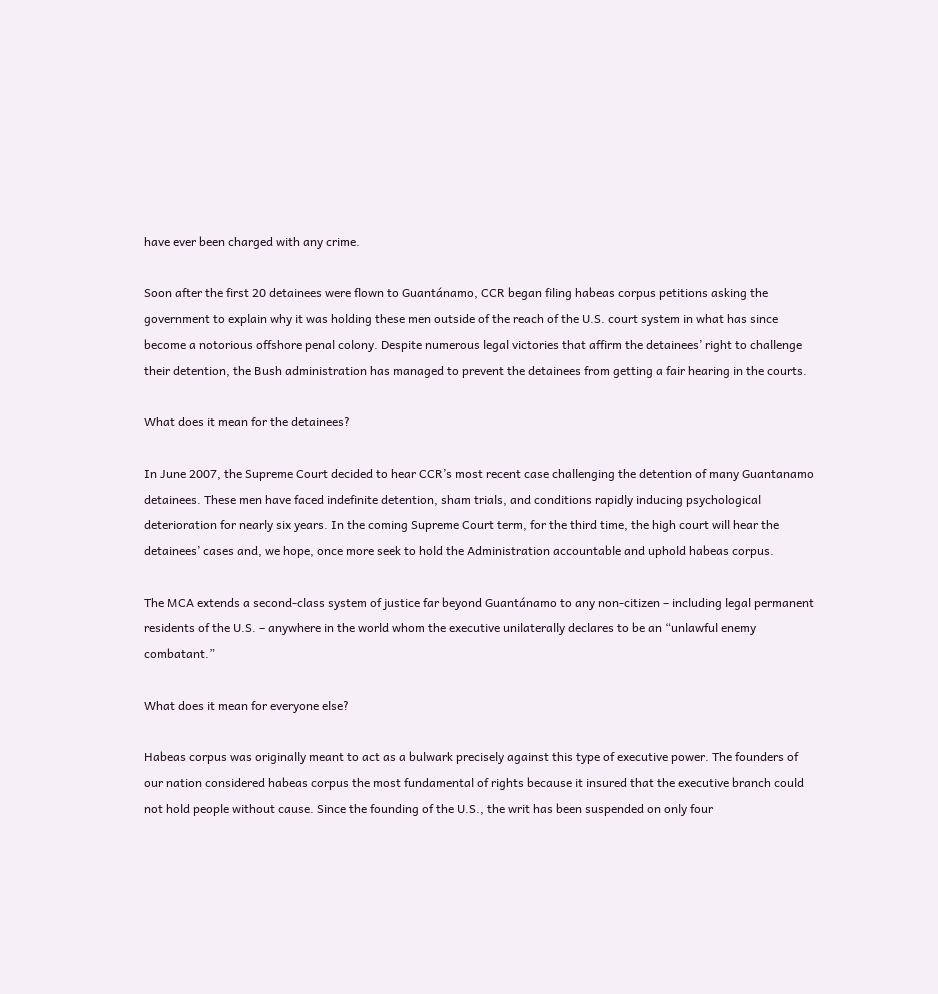have ever been charged with any crime.

Soon after the first 20 detainees were flown to Guantánamo, CCR began filing habeas corpus petitions asking the government to explain why it was holding these men outside of the reach of the U.S. court system in what has since become a notorious offshore penal colony. Despite numerous legal victories that affirm the detainees’ right to challenge their detention, the Bush administration has managed to prevent the detainees from getting a fair hearing in the courts.

What does it mean for the detainees?

In June 2007, the Supreme Court decided to hear CCR’s most recent case challenging the detention of many Guantanamo detainees. These men have faced indefinite detention, sham trials, and conditions rapidly inducing psychological deterioration for nearly six years. In the coming Supreme Court term, for the third time, the high court will hear the detainees’ cases and, we hope, once more seek to hold the Administration accountable and uphold habeas corpus.

The MCA extends a second-class system of justice far beyond Guantánamo to any non-citizen – including legal permanent residents of the U.S. – anywhere in the world whom the executive unilaterally declares to be an “unlawful enemy combatant.”

What does it mean for everyone else?

Habeas corpus was originally meant to act as a bulwark precisely against this type of executive power. The founders of our nation considered habeas corpus the most fundamental of rights because it insured that the executive branch could not hold people without cause. Since the founding of the U.S., the writ has been suspended on only four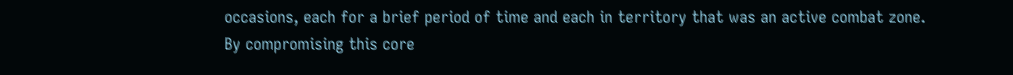occasions, each for a brief period of time and each in territory that was an active combat zone.
By compromising this core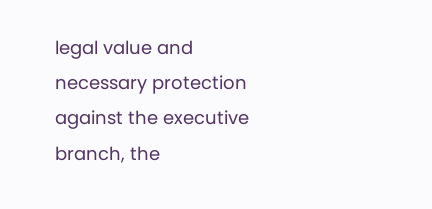legal value and necessary protection against the executive branch, the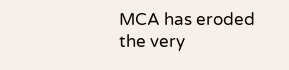MCA has eroded the very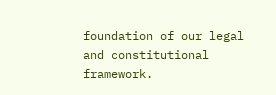foundation of our legal and constitutional framework.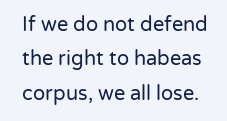If we do not defend the right to habeas corpus, we all lose.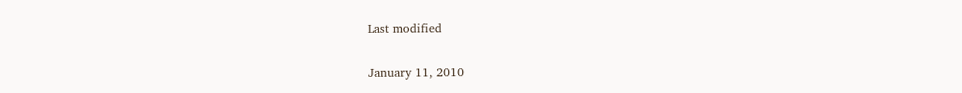Last modified

January 11, 2010